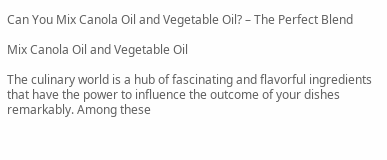Can You Mix Canola Oil and Vegetable Oil? – The Perfect Blend

Mix Canola Oil and Vegetable Oil

The culinary world is a hub of fascinating and flavorful ingredients that have the power to influence the outcome of your dishes remarkably. Among these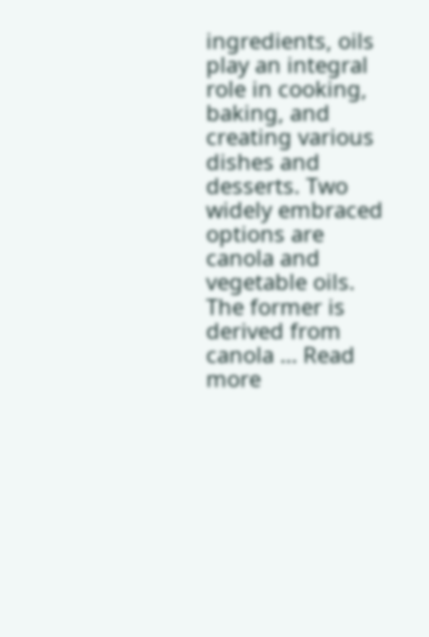ingredients, oils play an integral role in cooking, baking, and creating various dishes and desserts. Two widely embraced options are canola and vegetable oils. The former is derived from canola … Read more